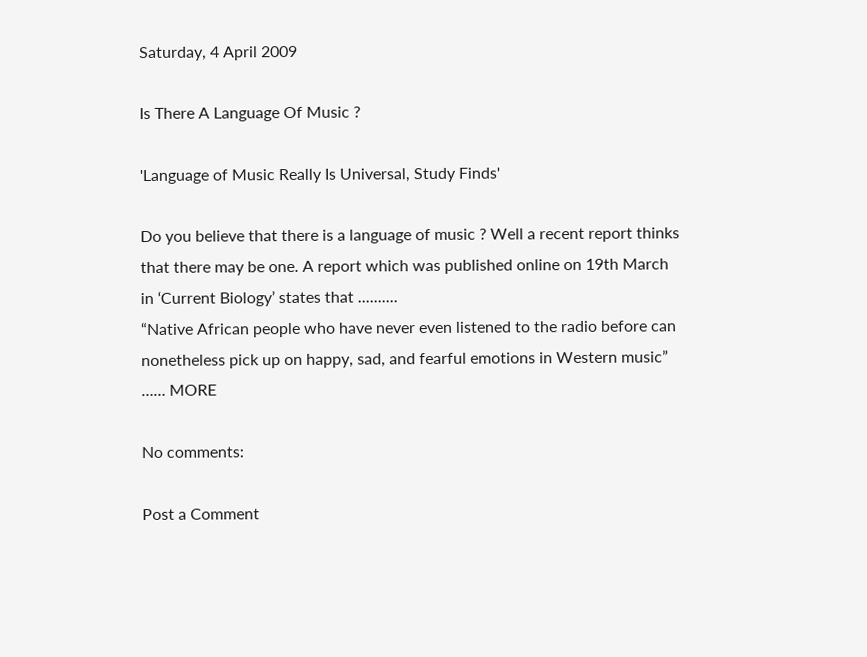Saturday, 4 April 2009

Is There A Language Of Music ?

'Language of Music Really Is Universal, Study Finds'

Do you believe that there is a language of music ? Well a recent report thinks that there may be one. A report which was published online on 19th March in ‘Current Biology’ states that ..........
“Native African people who have never even listened to the radio before can nonetheless pick up on happy, sad, and fearful emotions in Western music” …… MORE

No comments:

Post a Comment